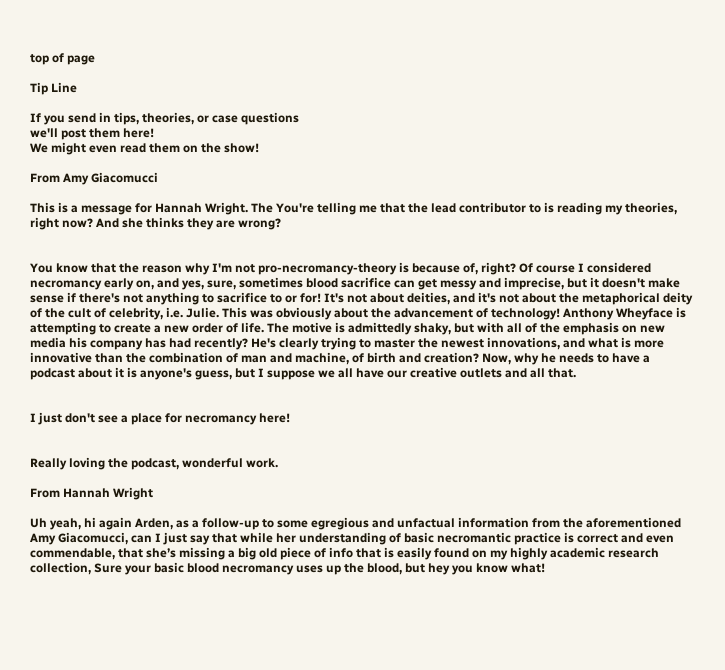top of page

Tip Line

If you send in tips, theories, or case questions
we'll post them here!
We might even read them on the show!

From Amy Giacomucci

This is a message for Hannah Wright. The You're telling me that the lead contributor to is reading my theories, right now? And she thinks they are wrong?


You know that the reason why I'm not pro-necromancy-theory is because of, right? Of course I considered necromancy early on, and yes, sure, sometimes blood sacrifice can get messy and imprecise, but it doesn't make sense if there's not anything to sacrifice to or for! It's not about deities, and it's not about the metaphorical deity of the cult of celebrity, i.e. Julie. This was obviously about the advancement of technology! Anthony Wheyface is attempting to create a new order of life. The motive is admittedly shaky, but with all of the emphasis on new media his company has had recently? He's clearly trying to master the newest innovations, and what is more innovative than the combination of man and machine, of birth and creation? Now, why he needs to have a podcast about it is anyone's guess, but I suppose we all have our creative outlets and all that.


I just don't see a place for necromancy here!


Really loving the podcast, wonderful work.

From Hannah Wright

Uh yeah, hi again Arden, as a follow-up to some egregious and unfactual information from the aforementioned Amy Giacomucci, can I just say that while her understanding of basic necromantic practice is correct and even commendable, that she’s missing a big old piece of info that is easily found on my highly academic research collection, Sure your basic blood necromancy uses up the blood, but hey you know what!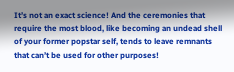It’s not an exact science! And the ceremonies that require the most blood, like becoming an undead shell of your former popstar self, tends to leave remnants that can’t be used for other purposes!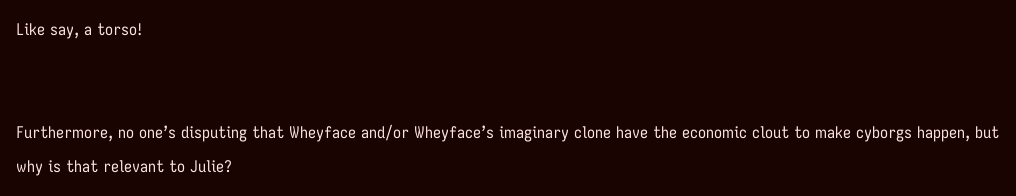Like say, a torso!


Furthermore, no one’s disputing that Wheyface and/or Wheyface’s imaginary clone have the economic clout to make cyborgs happen, but why is that relevant to Julie?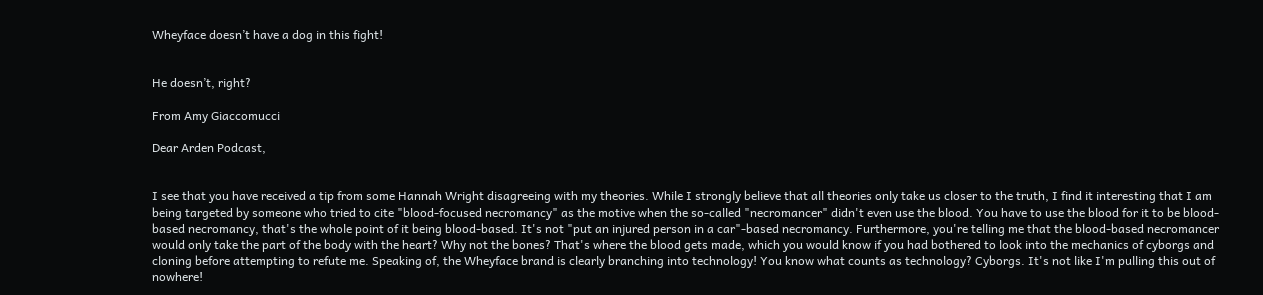Wheyface doesn’t have a dog in this fight!


He doesn’t, right?

From Amy Giaccomucci

Dear Arden Podcast,


I see that you have received a tip from some Hannah Wright disagreeing with my theories. While I strongly believe that all theories only take us closer to the truth, I find it interesting that I am being targeted by someone who tried to cite "blood-focused necromancy" as the motive when the so-called "necromancer" didn't even use the blood. You have to use the blood for it to be blood-based necromancy, that's the whole point of it being blood-based. It's not "put an injured person in a car"-based necromancy. Furthermore, you're telling me that the blood-based necromancer would only take the part of the body with the heart? Why not the bones? That's where the blood gets made, which you would know if you had bothered to look into the mechanics of cyborgs and cloning before attempting to refute me. Speaking of, the Wheyface brand is clearly branching into technology! You know what counts as technology? Cyborgs. It's not like I'm pulling this out of nowhere!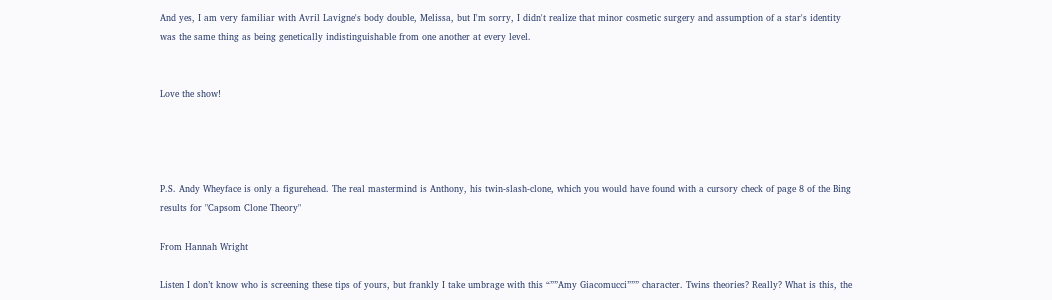And yes, I am very familiar with Avril Lavigne's body double, Melissa, but I'm sorry, I didn't realize that minor cosmetic surgery and assumption of a star's identity was the same thing as being genetically indistinguishable from one another at every level.


Love the show!




P.S. Andy Wheyface is only a figurehead. The real mastermind is Anthony, his twin-slash-clone, which you would have found with a cursory check of page 8 of the Bing results for "Capsom Clone Theory"

From Hannah Wright

Listen I don’t know who is screening these tips of yours, but frankly I take umbrage with this “””Amy Giacomucci””” character. Twins theories? Really? What is this, the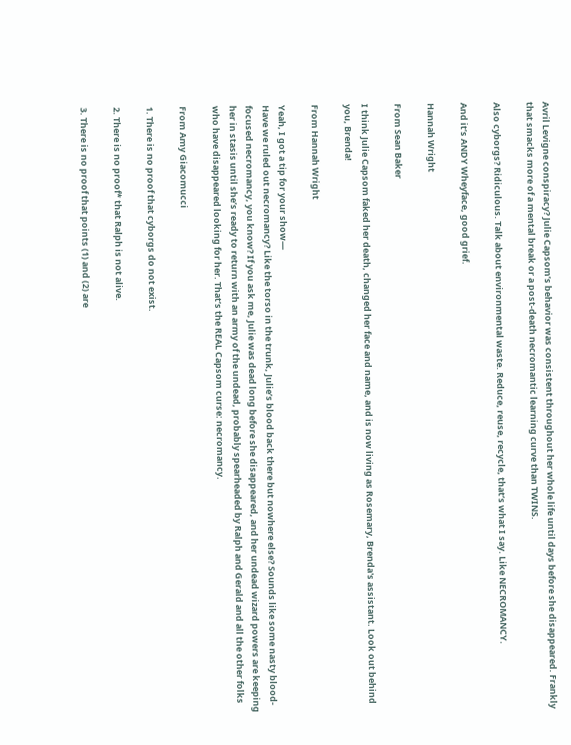Avril Levigne conspiracy? Julie Capsom’s behavior was consistent throughout her whole life until days before she disappeared. Frankly that smacks more of a mental break or a post-death necromantic learning curve than TWINS.

Also cyborgs? Ridiculous. Talk about environmental waste. Reduce, reuse, recycle, that’s what I say. Like NECROMANCY.

And it’s ANDY Wheyface, good grief.

Hannah Wright

From Sean Baker

I think Julie Capsom faked her death, changed her face and name, and is now living as Rosemary, Brenda's assistant. Look out behind you, Brenda!

From Hannah Wright

Yeah, I got a tip for your show—
Have we ruled out necromancy? Like the torso in the trunk, Julie’s blood back there but nowhere else? Sounds like some nasty blood-focused necromancy, you know? If you ask me, Julie was dead long before she disappeared, and her undead wizard powers are keeping her in stasis until she’s ready to return with an army of the undead, probably spearheaded by Ralph and Gerald and all the other folks who have disappeared looking for her. That’s the REAL Capsom curse: necromancy.

From Amy Giacomucci

1. There is no proof that cyborgs do not exist.

2. There is no proof* that Ralph is not alive.

3. There is no proof that points (1) and (2) are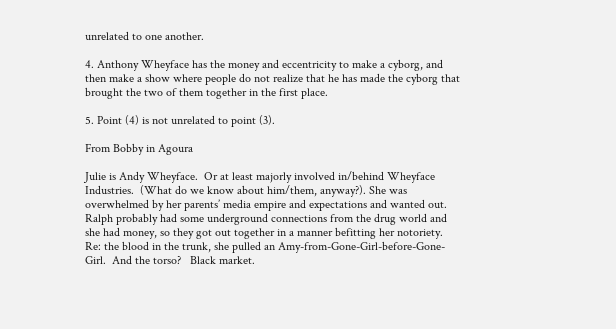unrelated to one another.

4. Anthony Wheyface has the money and eccentricity to make a cyborg, and then make a show where people do not realize that he has made the cyborg that brought the two of them together in the first place.

5. Point (4) is not unrelated to point (3).

From Bobby in Agoura

Julie is Andy Wheyface.  Or at least majorly involved in/behind Wheyface Industries.  (What do we know about him/them, anyway?). She was overwhelmed by her parents’ media empire and expectations and wanted out.  Ralph probably had some underground connections from the drug world and she had money, so they got out together in a manner befitting her notoriety.  Re: the blood in the trunk, she pulled an Amy-from-Gone-Girl-before-Gone-Girl.  And the torso?   Black market.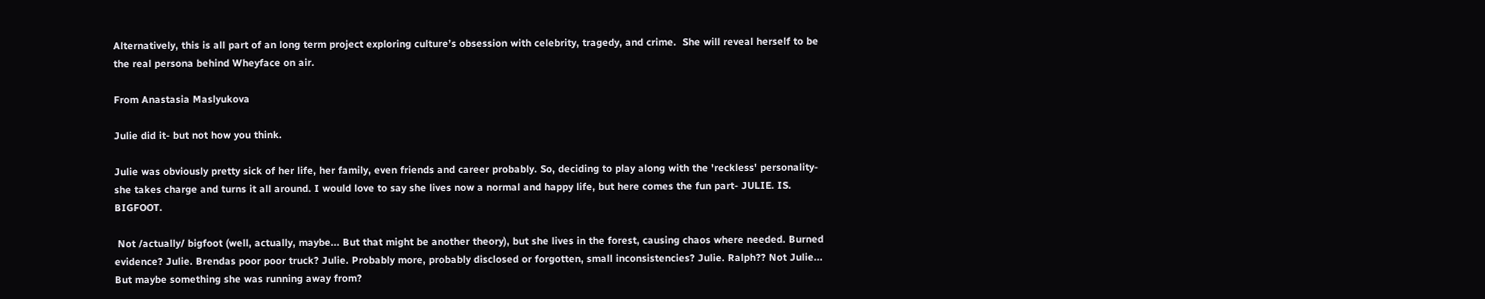Alternatively, this is all part of an long term project exploring culture’s obsession with celebrity, tragedy, and crime.  She will reveal herself to be the real persona behind Wheyface on air.

From Anastasia Maslyukova

Julie did it- but not how you think.

Julie was obviously pretty sick of her life, her family, even friends and career probably. So, deciding to play along with the 'reckless' personality- she takes charge and turns it all around. I would love to say she lives now a normal and happy life, but here comes the fun part- JULIE. IS. BIGFOOT.

 Not /actually/ bigfoot (well, actually, maybe... But that might be another theory), but she lives in the forest, causing chaos where needed. Burned evidence? Julie. Brendas poor poor truck? Julie. Probably more, probably disclosed or forgotten, small inconsistencies? Julie. Ralph?? Not Julie... But maybe something she was running away from?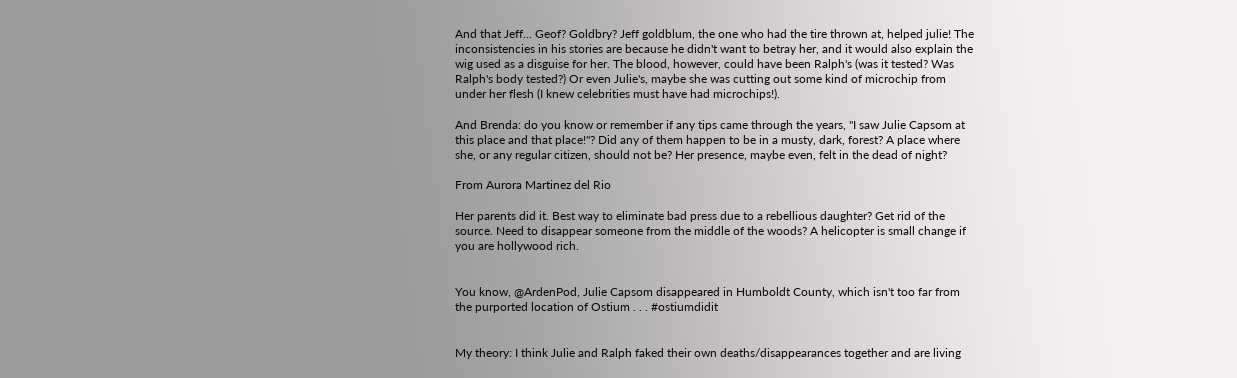And that Jeff... Geof? Goldbry? Jeff goldblum, the one who had the tire thrown at, helped julie! The inconsistencies in his stories are because he didn't want to betray her, and it would also explain the wig used as a disguise for her. The blood, however, could have been Ralph's (was it tested? Was Ralph's body tested?) Or even Julie's, maybe she was cutting out some kind of microchip from under her flesh (I knew celebrities must have had microchips!).

And Brenda: do you know or remember if any tips came through the years, "I saw Julie Capsom at this place and that place!"? Did any of them happen to be in a musty, dark, forest? A place where she, or any regular citizen, should not be? Her presence, maybe even, felt in the dead of night?

From Aurora Martinez del Rio

Her parents did it. Best way to eliminate bad press due to a rebellious daughter? Get rid of the source. Need to disappear someone from the middle of the woods? A helicopter is small change if you are hollywood rich.


You know, @ArdenPod, Julie Capsom disappeared in Humboldt County, which isn't too far from the purported location of Ostium . . . #ostiumdidit


My theory: I think Julie and Ralph faked their own deaths/disappearances together and are living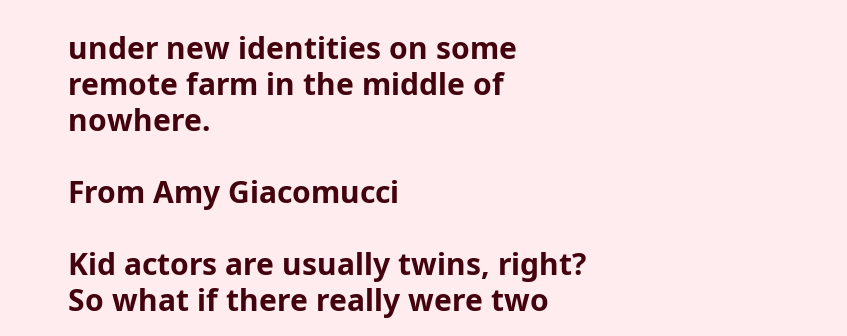under new identities on some remote farm in the middle of nowhere.

From Amy Giacomucci

Kid actors are usually twins, right? So what if there really were two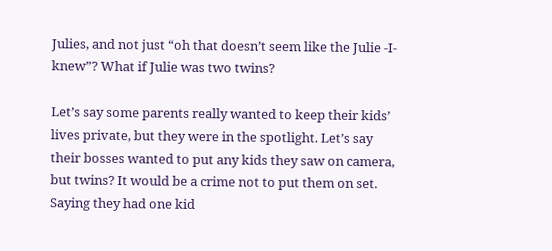Julies, and not just “oh that doesn’t seem like the Julie -I- knew”? What if Julie was two twins?

Let’s say some parents really wanted to keep their kids’ lives private, but they were in the spotlight. Let’s say their bosses wanted to put any kids they saw on camera, but twins? It would be a crime not to put them on set. Saying they had one kid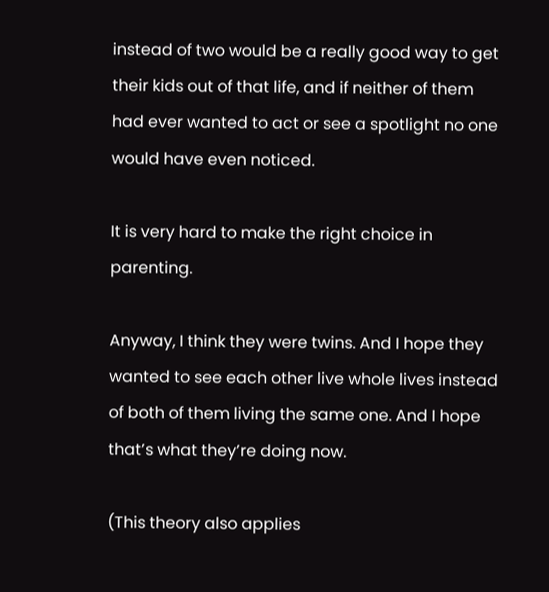instead of two would be a really good way to get their kids out of that life, and if neither of them had ever wanted to act or see a spotlight no one would have even noticed.

It is very hard to make the right choice in parenting.

Anyway, I think they were twins. And I hope they wanted to see each other live whole lives instead of both of them living the same one. And I hope that’s what they’re doing now.

(This theory also applies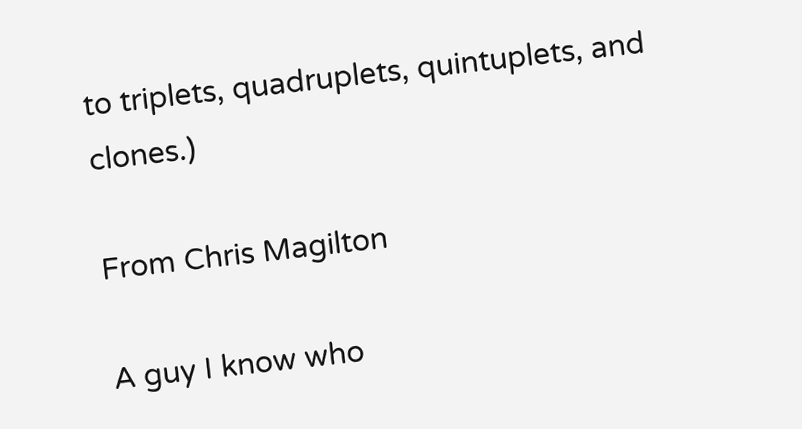to triplets, quadruplets, quintuplets, and clones.)

From Chris Magilton

A guy I know who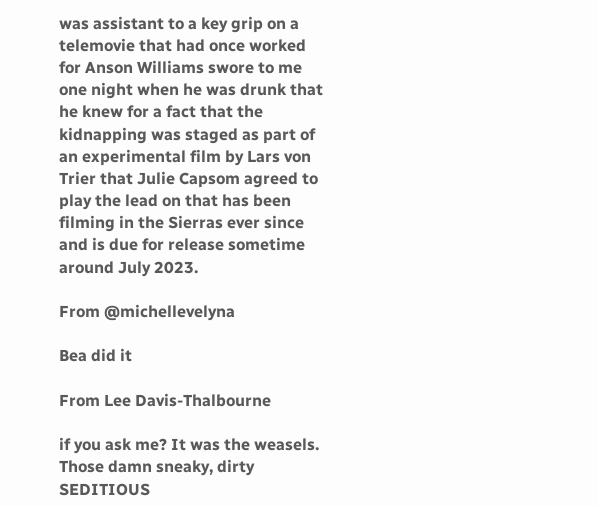was assistant to a key grip on a telemovie that had once worked for Anson Williams swore to me one night when he was drunk that he knew for a fact that the kidnapping was staged as part of an experimental film by Lars von Trier that Julie Capsom agreed to play the lead on that has been filming in the Sierras ever since and is due for release sometime around July 2023.

From @michellevelyna

Bea did it

From Lee Davis-Thalbourne

if you ask me? It was the weasels. Those damn sneaky, dirty SEDITIOUS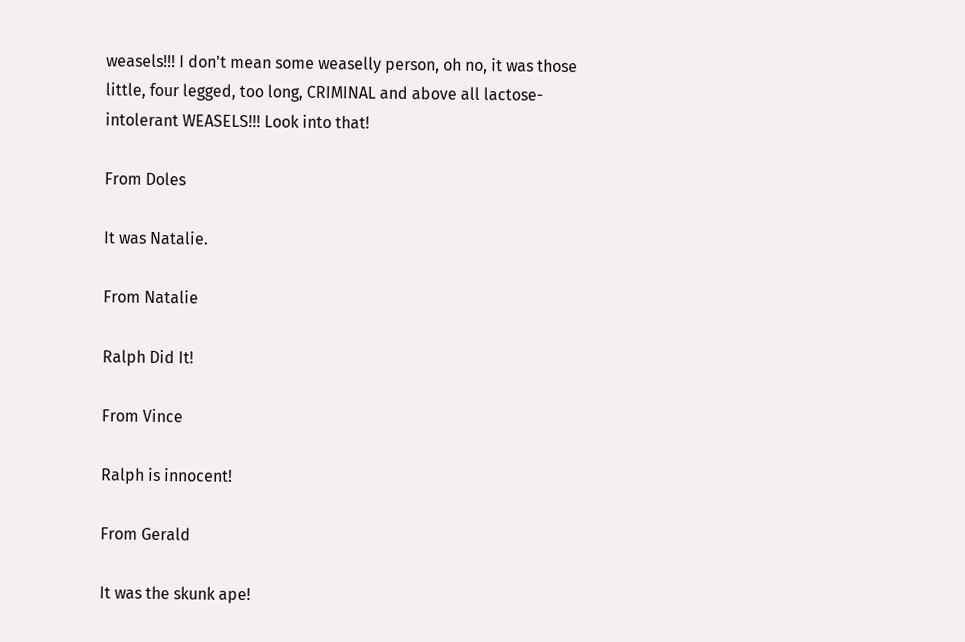weasels!!! I don't mean some weaselly person, oh no, it was those little, four legged, too long, CRIMINAL and above all lactose-intolerant WEASELS!!! Look into that!

From Doles

It was Natalie.

From Natalie

Ralph Did It!

From Vince

Ralph is innocent!

From Gerald

It was the skunk ape!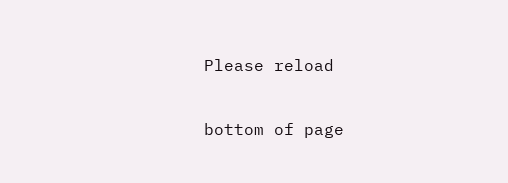Please reload

bottom of page